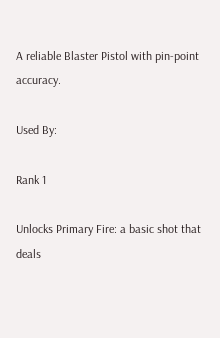A reliable Blaster Pistol with pin-point accuracy.

Used By:

Rank 1

Unlocks Primary Fire: a basic shot that deals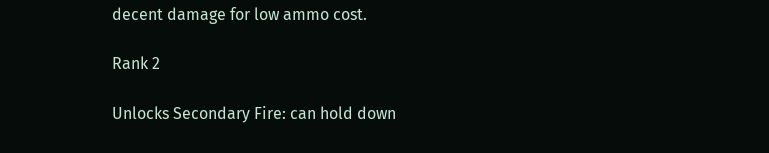decent damage for low ammo cost.

Rank 2

Unlocks Secondary Fire: can hold down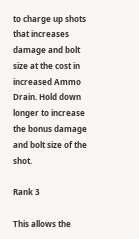to charge up shots that increases damage and bolt size at the cost in increased Ammo Drain. Hold down longer to increase the bonus damage and bolt size of the shot.

Rank 3

This allows the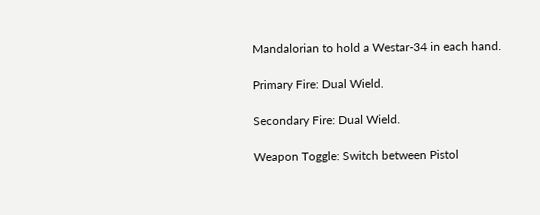Mandalorian to hold a Westar-34 in each hand.

Primary Fire: Dual Wield.

Secondary Fire: Dual Wield.

Weapon Toggle: Switch between Pistol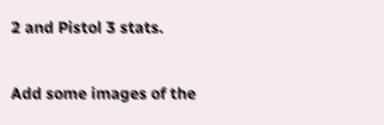2 and Pistol 3 stats.


Add some images of the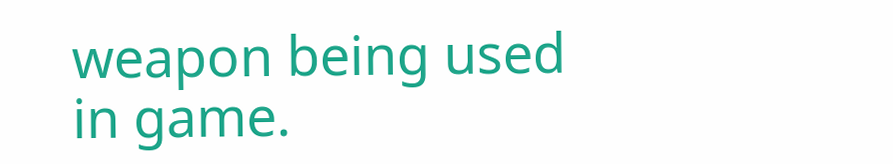weapon being used in game.